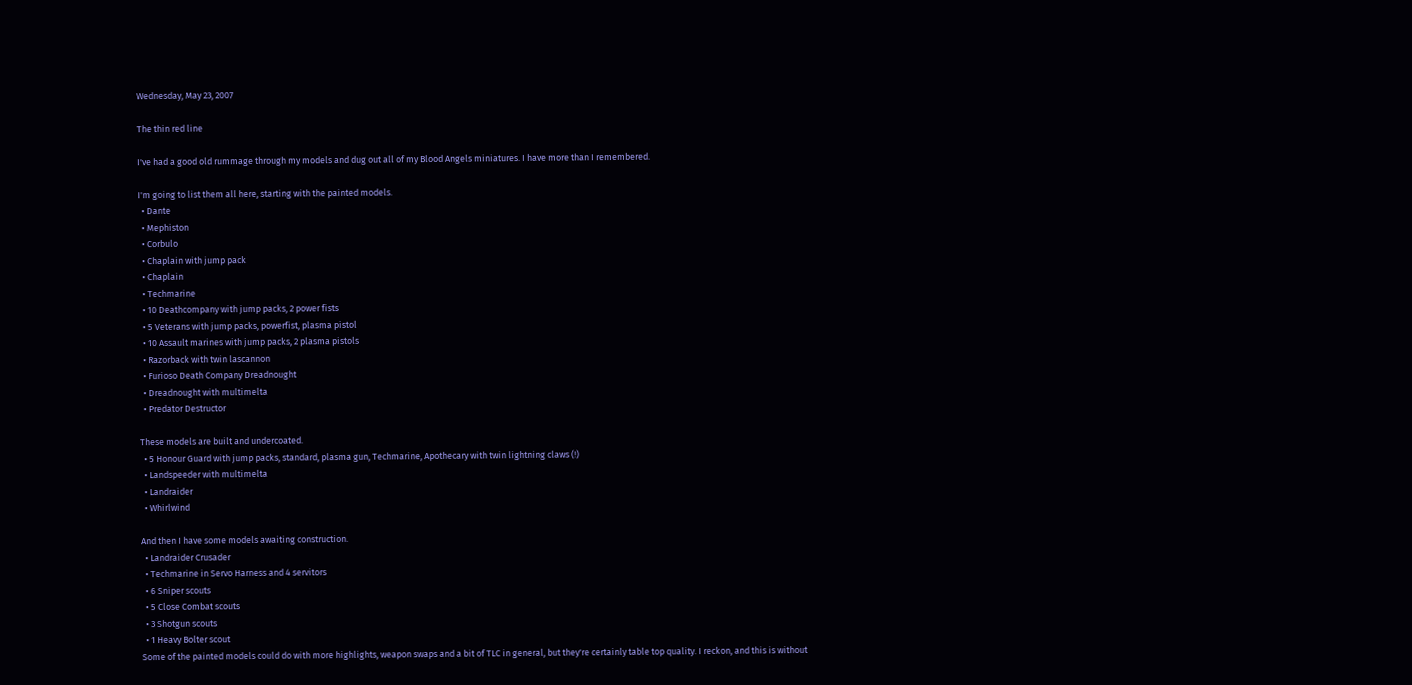Wednesday, May 23, 2007

The thin red line

I've had a good old rummage through my models and dug out all of my Blood Angels miniatures. I have more than I remembered.

I'm going to list them all here, starting with the painted models.
  • Dante
  • Mephiston
  • Corbulo
  • Chaplain with jump pack
  • Chaplain
  • Techmarine
  • 10 Deathcompany with jump packs, 2 power fists
  • 5 Veterans with jump packs, powerfist, plasma pistol
  • 10 Assault marines with jump packs, 2 plasma pistols
  • Razorback with twin lascannon
  • Furioso Death Company Dreadnought
  • Dreadnought with multimelta
  • Predator Destructor

These models are built and undercoated.
  • 5 Honour Guard with jump packs, standard, plasma gun, Techmarine, Apothecary with twin lightning claws (!)
  • Landspeeder with multimelta
  • Landraider
  • Whirlwind

And then I have some models awaiting construction.
  • Landraider Crusader
  • Techmarine in Servo Harness and 4 servitors
  • 6 Sniper scouts
  • 5 Close Combat scouts
  • 3 Shotgun scouts
  • 1 Heavy Bolter scout
Some of the painted models could do with more highlights, weapon swaps and a bit of TLC in general, but they're certainly table top quality. I reckon, and this is without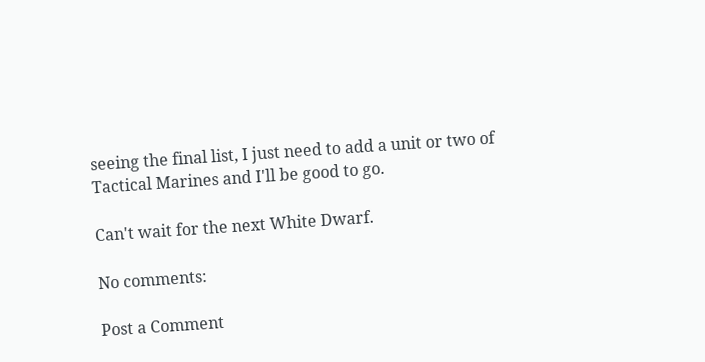seeing the final list, I just need to add a unit or two of Tactical Marines and I'll be good to go.

Can't wait for the next White Dwarf.

No comments:

Post a Comment